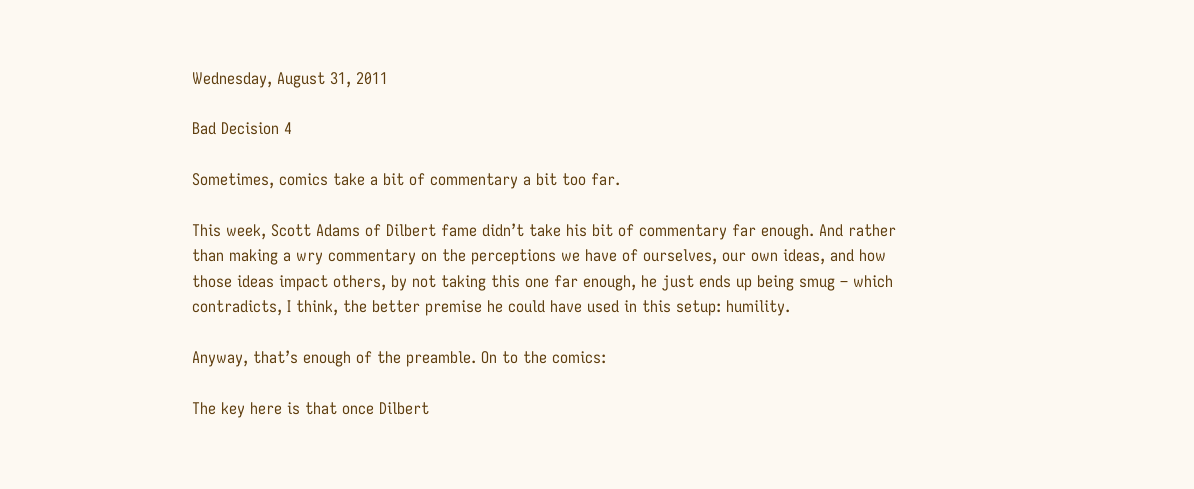Wednesday, August 31, 2011

Bad Decision 4

Sometimes, comics take a bit of commentary a bit too far.

This week, Scott Adams of Dilbert fame didn’t take his bit of commentary far enough. And rather than making a wry commentary on the perceptions we have of ourselves, our own ideas, and how those ideas impact others, by not taking this one far enough, he just ends up being smug – which contradicts, I think, the better premise he could have used in this setup: humility.

Anyway, that’s enough of the preamble. On to the comics:

The key here is that once Dilbert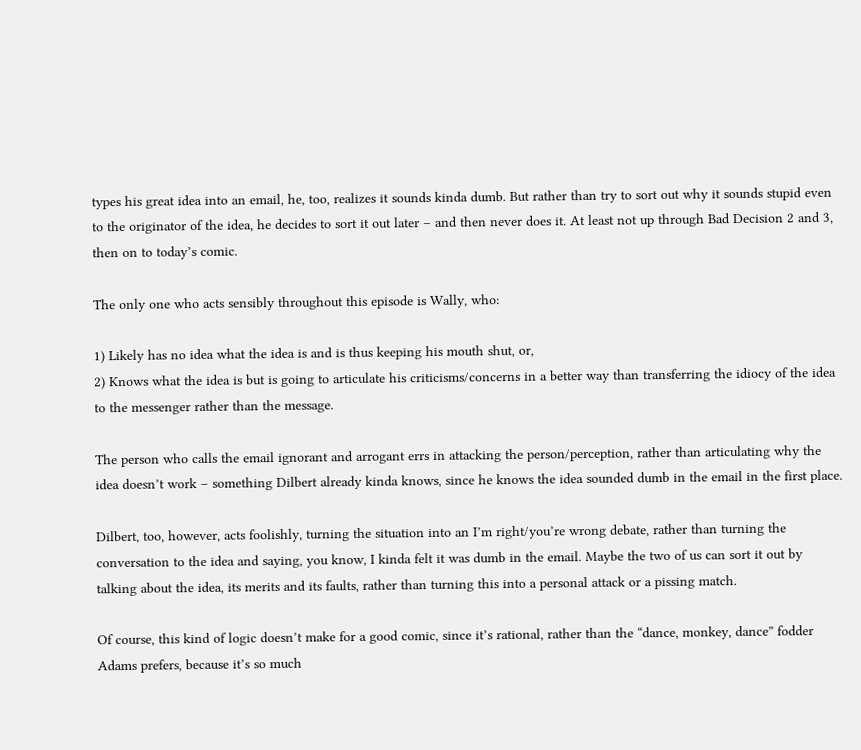types his great idea into an email, he, too, realizes it sounds kinda dumb. But rather than try to sort out why it sounds stupid even to the originator of the idea, he decides to sort it out later – and then never does it. At least not up through Bad Decision 2 and 3, then on to today’s comic.

The only one who acts sensibly throughout this episode is Wally, who:

1) Likely has no idea what the idea is and is thus keeping his mouth shut, or,
2) Knows what the idea is but is going to articulate his criticisms/concerns in a better way than transferring the idiocy of the idea to the messenger rather than the message.

The person who calls the email ignorant and arrogant errs in attacking the person/perception, rather than articulating why the idea doesn’t work – something Dilbert already kinda knows, since he knows the idea sounded dumb in the email in the first place.

Dilbert, too, however, acts foolishly, turning the situation into an I’m right/you’re wrong debate, rather than turning the conversation to the idea and saying, you know, I kinda felt it was dumb in the email. Maybe the two of us can sort it out by talking about the idea, its merits and its faults, rather than turning this into a personal attack or a pissing match.

Of course, this kind of logic doesn’t make for a good comic, since it’s rational, rather than the “dance, monkey, dance” fodder Adams prefers, because it’s so much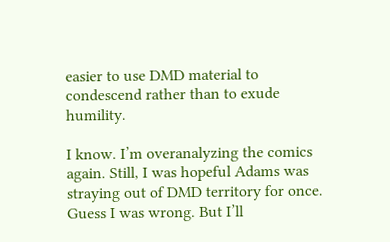easier to use DMD material to condescend rather than to exude humility.

I know. I’m overanalyzing the comics again. Still, I was hopeful Adams was straying out of DMD territory for once. Guess I was wrong. But I’ll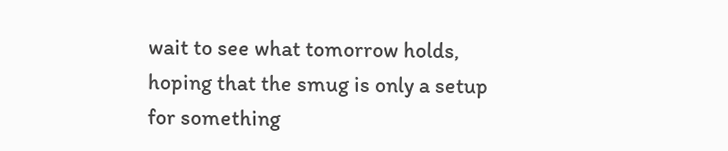wait to see what tomorrow holds, hoping that the smug is only a setup for something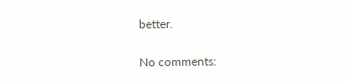better.

No comments: